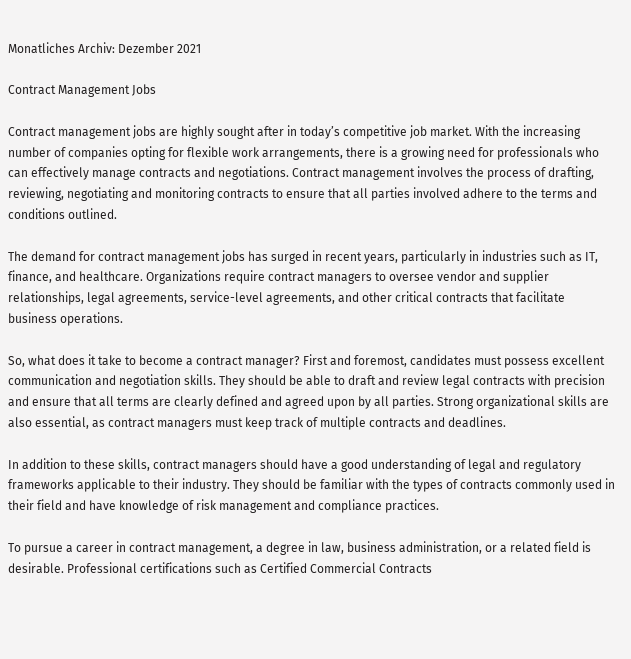Monatliches Archiv: Dezember 2021

Contract Management Jobs

Contract management jobs are highly sought after in today’s competitive job market. With the increasing number of companies opting for flexible work arrangements, there is a growing need for professionals who can effectively manage contracts and negotiations. Contract management involves the process of drafting, reviewing, negotiating and monitoring contracts to ensure that all parties involved adhere to the terms and conditions outlined.

The demand for contract management jobs has surged in recent years, particularly in industries such as IT, finance, and healthcare. Organizations require contract managers to oversee vendor and supplier relationships, legal agreements, service-level agreements, and other critical contracts that facilitate business operations.

So, what does it take to become a contract manager? First and foremost, candidates must possess excellent communication and negotiation skills. They should be able to draft and review legal contracts with precision and ensure that all terms are clearly defined and agreed upon by all parties. Strong organizational skills are also essential, as contract managers must keep track of multiple contracts and deadlines.

In addition to these skills, contract managers should have a good understanding of legal and regulatory frameworks applicable to their industry. They should be familiar with the types of contracts commonly used in their field and have knowledge of risk management and compliance practices.

To pursue a career in contract management, a degree in law, business administration, or a related field is desirable. Professional certifications such as Certified Commercial Contracts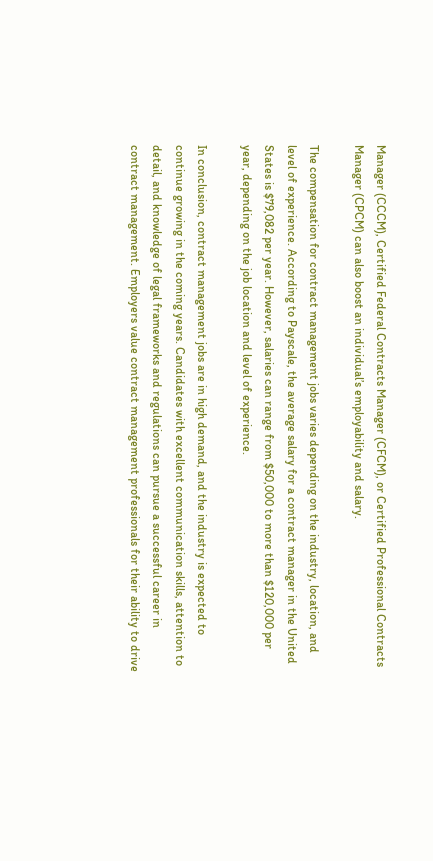Manager (CCCM), Certified Federal Contracts Manager (CFCM), or Certified Professional Contracts Manager (CPCM) can also boost an individual’s employability and salary.

The compensation for contract management jobs varies depending on the industry, location, and level of experience. According to Payscale, the average salary for a contract manager in the United States is $79,082 per year. However, salaries can range from $50,000 to more than $120,000 per year, depending on the job location and level of experience.

In conclusion, contract management jobs are in high demand, and the industry is expected to continue growing in the coming years. Candidates with excellent communication skills, attention to detail, and knowledge of legal frameworks and regulations can pursue a successful career in contract management. Employers value contract management professionals for their ability to drive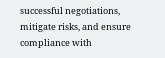successful negotiations, mitigate risks, and ensure compliance with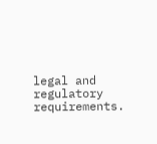legal and regulatory requirements.